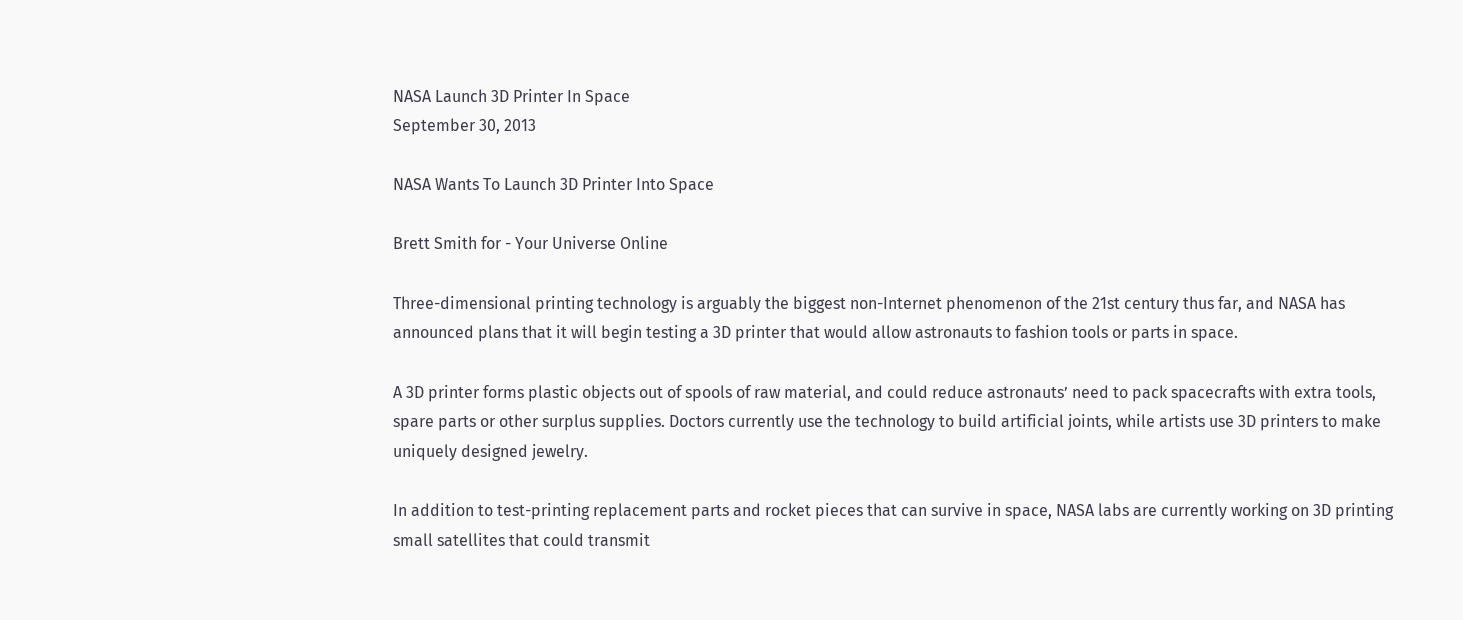NASA Launch 3D Printer In Space
September 30, 2013

NASA Wants To Launch 3D Printer Into Space

Brett Smith for - Your Universe Online

Three-dimensional printing technology is arguably the biggest non-Internet phenomenon of the 21st century thus far, and NASA has announced plans that it will begin testing a 3D printer that would allow astronauts to fashion tools or parts in space.

A 3D printer forms plastic objects out of spools of raw material, and could reduce astronauts’ need to pack spacecrafts with extra tools, spare parts or other surplus supplies. Doctors currently use the technology to build artificial joints, while artists use 3D printers to make uniquely designed jewelry.

In addition to test-printing replacement parts and rocket pieces that can survive in space, NASA labs are currently working on 3D printing small satellites that could transmit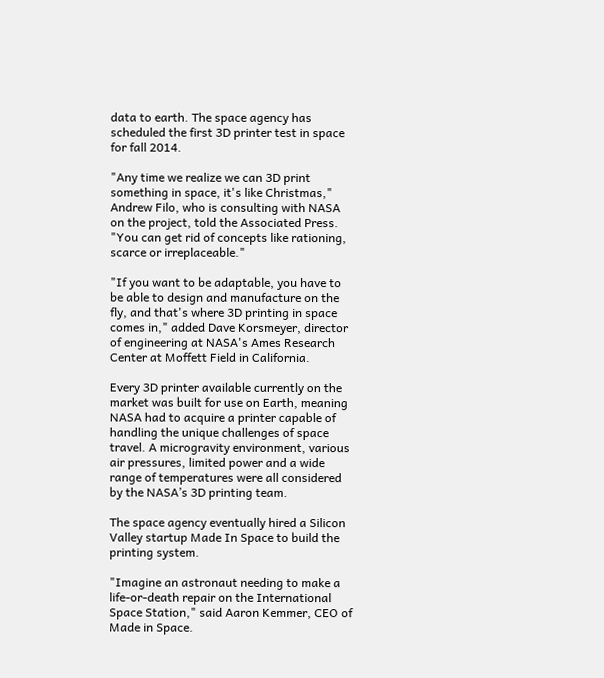data to earth. The space agency has scheduled the first 3D printer test in space for fall 2014.

"Any time we realize we can 3D print something in space, it's like Christmas," Andrew Filo, who is consulting with NASA on the project, told the Associated Press. "You can get rid of concepts like rationing, scarce or irreplaceable."

"If you want to be adaptable, you have to be able to design and manufacture on the fly, and that's where 3D printing in space comes in," added Dave Korsmeyer, director of engineering at NASA's Ames Research Center at Moffett Field in California.

Every 3D printer available currently on the market was built for use on Earth, meaning NASA had to acquire a printer capable of handling the unique challenges of space travel. A microgravity environment, various air pressures, limited power and a wide range of temperatures were all considered by the NASA’s 3D printing team.

The space agency eventually hired a Silicon Valley startup Made In Space to build the printing system.

"Imagine an astronaut needing to make a life-or-death repair on the International Space Station," said Aaron Kemmer, CEO of Made in Space.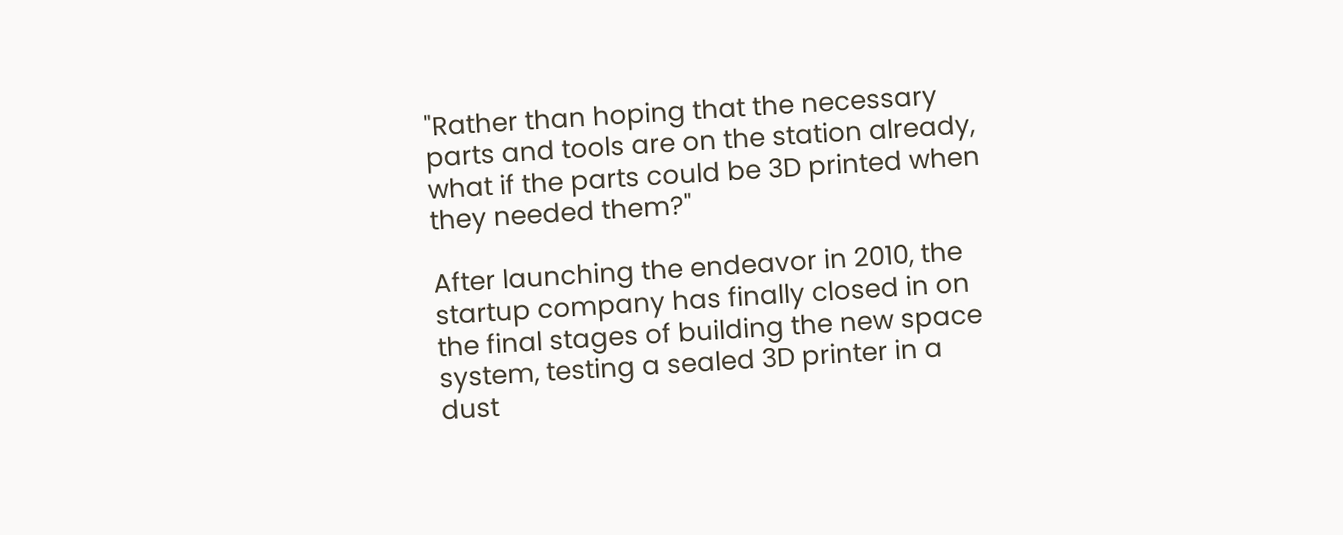"Rather than hoping that the necessary parts and tools are on the station already, what if the parts could be 3D printed when they needed them?"

After launching the endeavor in 2010, the startup company has finally closed in on the final stages of building the new space system, testing a sealed 3D printer in a dust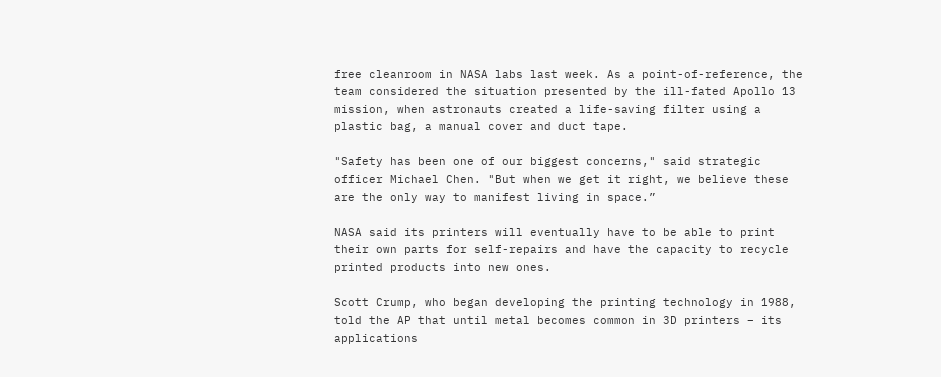free cleanroom in NASA labs last week. As a point-of-reference, the team considered the situation presented by the ill-fated Apollo 13 mission, when astronauts created a life-saving filter using a plastic bag, a manual cover and duct tape.

"Safety has been one of our biggest concerns," said strategic officer Michael Chen. "But when we get it right, we believe these are the only way to manifest living in space.”

NASA said its printers will eventually have to be able to print their own parts for self-repairs and have the capacity to recycle printed products into new ones.

Scott Crump, who began developing the printing technology in 1988, told the AP that until metal becomes common in 3D printers – its applications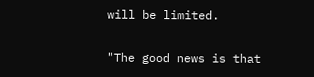will be limited.

"The good news is that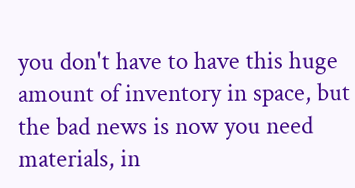you don't have to have this huge amount of inventory in space, but the bad news is now you need materials, in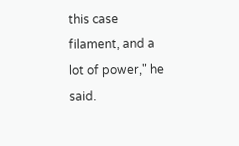this case filament, and a lot of power," he said.